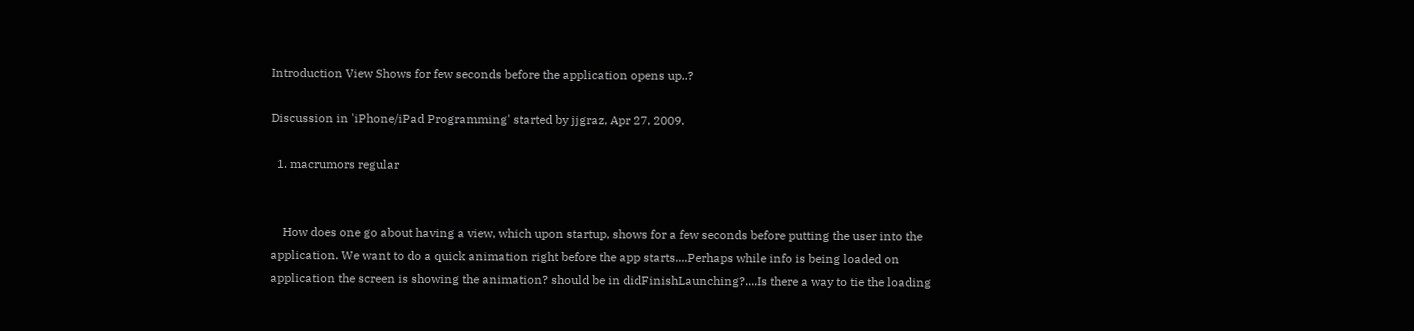Introduction View Shows for few seconds before the application opens up..?

Discussion in 'iPhone/iPad Programming' started by jjgraz, Apr 27, 2009.

  1. macrumors regular


    How does one go about having a view, which upon startup, shows for a few seconds before putting the user into the application. We want to do a quick animation right before the app starts....Perhaps while info is being loaded on application the screen is showing the animation? should be in didFinishLaunching?....Is there a way to tie the loading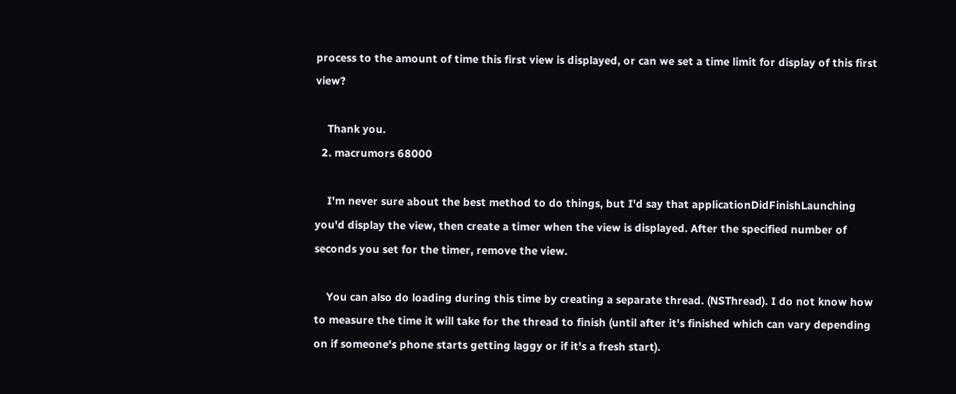process to the amount of time this first view is displayed, or can we set a time limit for display of this first view?

    Thank you.
  2. macrumors 68000

    I'm never sure about the best method to do things, but I'd say that applicationDidFinishLaunching you'd display the view, then create a timer when the view is displayed. After the specified number of seconds you set for the timer, remove the view.

    You can also do loading during this time by creating a separate thread. (NSThread). I do not know how to measure the time it will take for the thread to finish (until after it's finished which can vary depending on if someone's phone starts getting laggy or if it's a fresh start).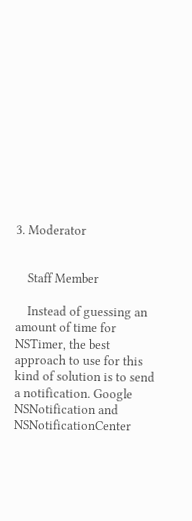3. Moderator


    Staff Member

    Instead of guessing an amount of time for NSTimer, the best approach to use for this kind of solution is to send a notification. Google NSNotification and NSNotificationCenter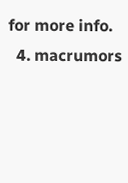for more info.
  4. macrumors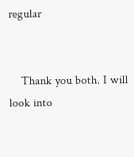regular


    Thank you both. I will look into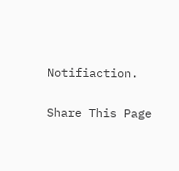Notifiaction.

Share This Page